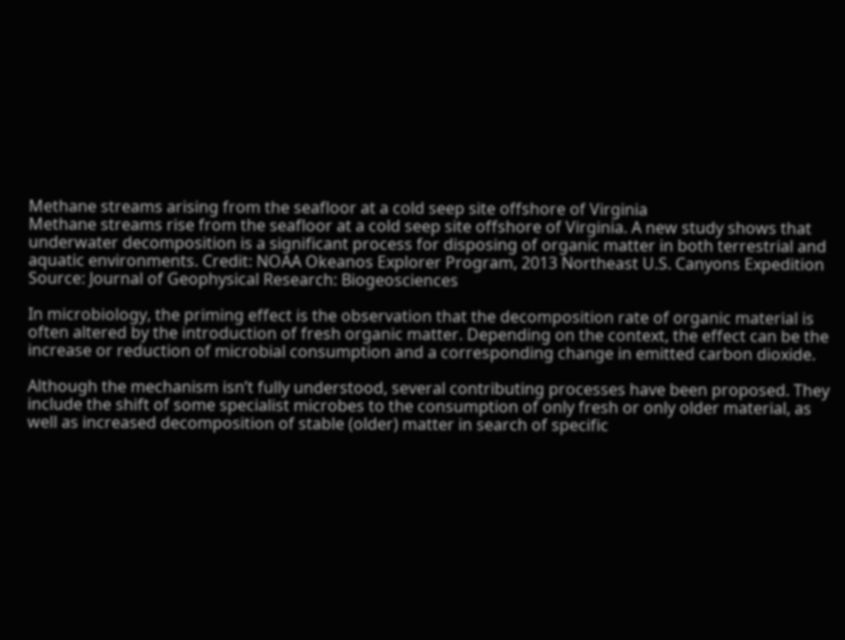Methane streams arising from the seafloor at a cold seep site offshore of Virginia
Methane streams rise from the seafloor at a cold seep site offshore of Virginia. A new study shows that underwater decomposition is a significant process for disposing of organic matter in both terrestrial and aquatic environments. Credit: NOAA Okeanos Explorer Program, 2013 Northeast U.S. Canyons Expedition
Source: Journal of Geophysical Research: Biogeosciences

In microbiology, the priming effect is the observation that the decomposition rate of organic material is often altered by the introduction of fresh organic matter. Depending on the context, the effect can be the increase or reduction of microbial consumption and a corresponding change in emitted carbon dioxide.

Although the mechanism isn’t fully understood, several contributing processes have been proposed. They include the shift of some specialist microbes to the consumption of only fresh or only older material, as well as increased decomposition of stable (older) matter in search of specific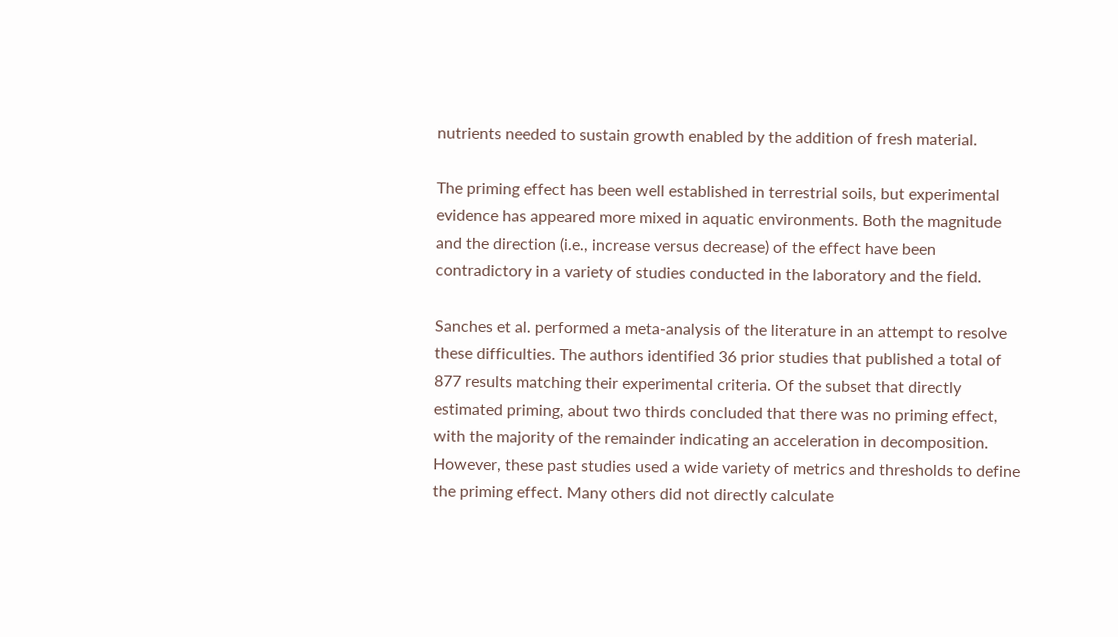nutrients needed to sustain growth enabled by the addition of fresh material.

The priming effect has been well established in terrestrial soils, but experimental evidence has appeared more mixed in aquatic environments. Both the magnitude and the direction (i.e., increase versus decrease) of the effect have been contradictory in a variety of studies conducted in the laboratory and the field.

Sanches et al. performed a meta-analysis of the literature in an attempt to resolve these difficulties. The authors identified 36 prior studies that published a total of 877 results matching their experimental criteria. Of the subset that directly estimated priming, about two thirds concluded that there was no priming effect, with the majority of the remainder indicating an acceleration in decomposition. However, these past studies used a wide variety of metrics and thresholds to define the priming effect. Many others did not directly calculate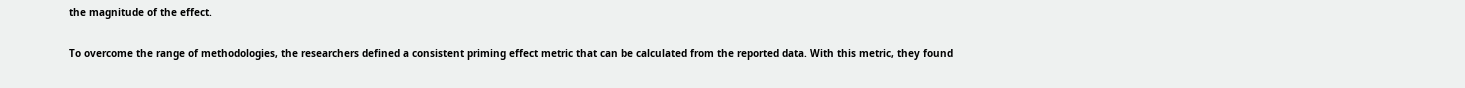the magnitude of the effect.

To overcome the range of methodologies, the researchers defined a consistent priming effect metric that can be calculated from the reported data. With this metric, they found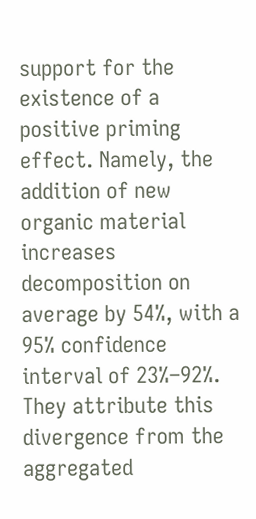support for the existence of a positive priming effect. Namely, the addition of new organic material increases decomposition on average by 54%, with a 95% confidence interval of 23%–92%. They attribute this divergence from the aggregated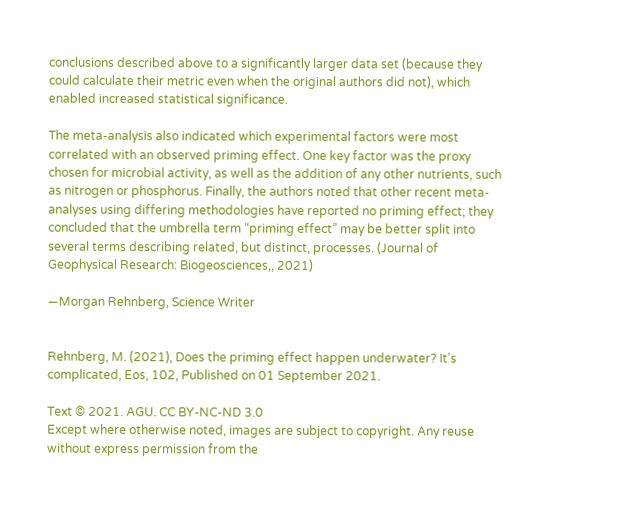conclusions described above to a significantly larger data set (because they could calculate their metric even when the original authors did not), which enabled increased statistical significance.

The meta-analysis also indicated which experimental factors were most correlated with an observed priming effect. One key factor was the proxy chosen for microbial activity, as well as the addition of any other nutrients, such as nitrogen or phosphorus. Finally, the authors noted that other recent meta-analyses using differing methodologies have reported no priming effect; they concluded that the umbrella term “priming effect” may be better split into several terms describing related, but distinct, processes. (Journal of Geophysical Research: Biogeosciences,, 2021)

—Morgan Rehnberg, Science Writer


Rehnberg, M. (2021), Does the priming effect happen underwater? It’s complicated, Eos, 102, Published on 01 September 2021.

Text © 2021. AGU. CC BY-NC-ND 3.0
Except where otherwise noted, images are subject to copyright. Any reuse without express permission from the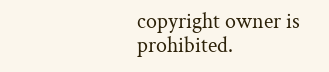copyright owner is prohibited.